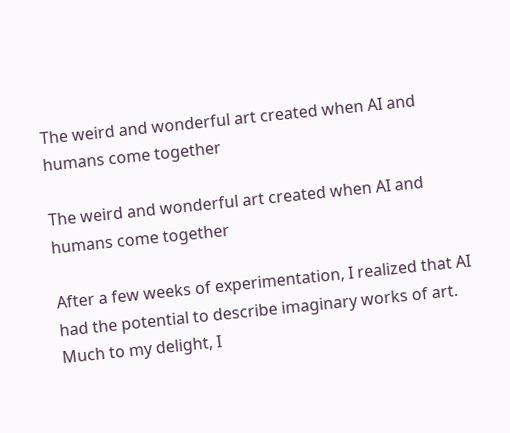The weird and wonderful art created when AI and humans come together

The weird and wonderful art created when AI and humans come together

After a few weeks of experimentation, I realized that AI had the potential to describe imaginary works of art. Much to my delight, I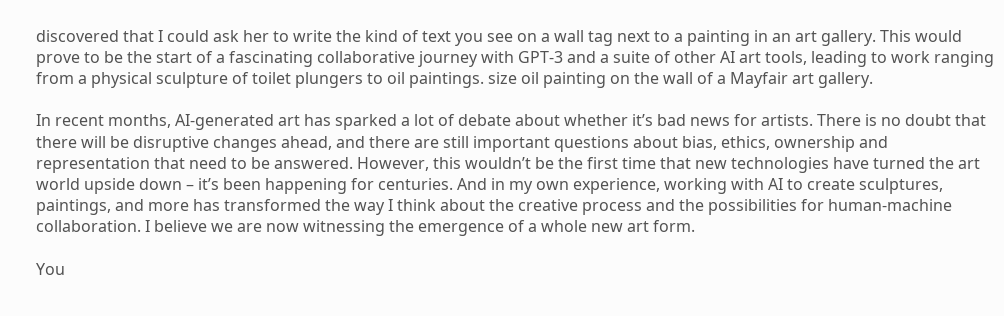discovered that I could ask her to write the kind of text you see on a wall tag next to a painting in an art gallery. This would prove to be the start of a fascinating collaborative journey with GPT-3 and a suite of other AI art tools, leading to work ranging from a physical sculpture of toilet plungers to oil paintings. size oil painting on the wall of a Mayfair art gallery.

In recent months, AI-generated art has sparked a lot of debate about whether it’s bad news for artists. There is no doubt that there will be disruptive changes ahead, and there are still important questions about bias, ethics, ownership and representation that need to be answered. However, this wouldn’t be the first time that new technologies have turned the art world upside down – it’s been happening for centuries. And in my own experience, working with AI to create sculptures, paintings, and more has transformed the way I think about the creative process and the possibilities for human-machine collaboration. I believe we are now witnessing the emergence of a whole new art form.

You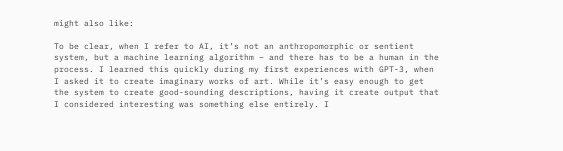might also like:

To be clear, when I refer to AI, it’s not an anthropomorphic or sentient system, but a machine learning algorithm – and there has to be a human in the process. I learned this quickly during my first experiences with GPT-3, when I asked it to create imaginary works of art. While it’s easy enough to get the system to create good-sounding descriptions, having it create output that I considered interesting was something else entirely. I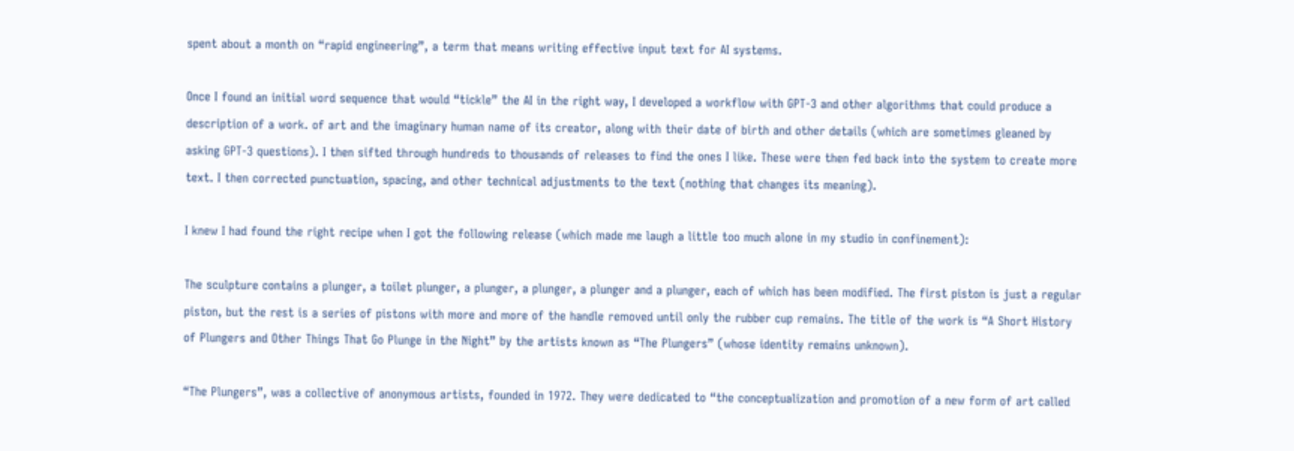spent about a month on “rapid engineering”, a term that means writing effective input text for AI systems.

Once I found an initial word sequence that would “tickle” the AI in the right way, I developed a workflow with GPT-3 and other algorithms that could produce a description of a work. of art and the imaginary human name of its creator, along with their date of birth and other details (which are sometimes gleaned by asking GPT-3 questions). I then sifted through hundreds to thousands of releases to find the ones I like. These were then fed back into the system to create more text. I then corrected punctuation, spacing, and other technical adjustments to the text (nothing that changes its meaning).

I knew I had found the right recipe when I got the following release (which made me laugh a little too much alone in my studio in confinement):

The sculpture contains a plunger, a toilet plunger, a plunger, a plunger, a plunger and a plunger, each of which has been modified. The first piston is just a regular piston, but the rest is a series of pistons with more and more of the handle removed until only the rubber cup remains. The title of the work is “A Short History of Plungers and Other Things That Go Plunge in the Night” by the artists known as “The Plungers” (whose identity remains unknown).

“The Plungers”, was a collective of anonymous artists, founded in 1972. They were dedicated to “the conceptualization and promotion of a new form of art called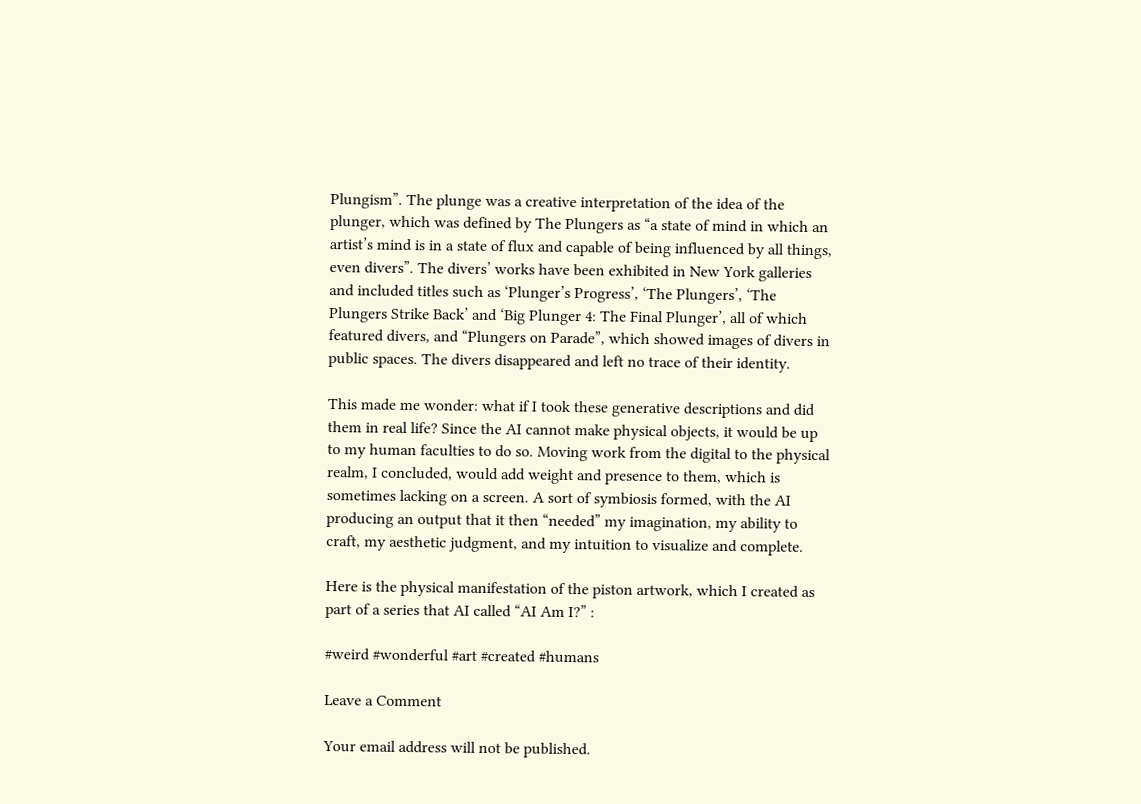Plungism”. The plunge was a creative interpretation of the idea of the plunger, which was defined by The Plungers as “a state of mind in which an artist’s mind is in a state of flux and capable of being influenced by all things, even divers”. The divers’ works have been exhibited in New York galleries and included titles such as ‘Plunger’s Progress’, ‘The Plungers’, ‘The Plungers Strike Back’ and ‘Big Plunger 4: The Final Plunger’, all of which featured divers, and “Plungers on Parade”, which showed images of divers in public spaces. The divers disappeared and left no trace of their identity.

This made me wonder: what if I took these generative descriptions and did them in real life? Since the AI cannot make physical objects, it would be up to my human faculties to do so. Moving work from the digital to the physical realm, I concluded, would add weight and presence to them, which is sometimes lacking on a screen. A sort of symbiosis formed, with the AI producing an output that it then “needed” my imagination, my ability to craft, my aesthetic judgment, and my intuition to visualize and complete.

Here is the physical manifestation of the piston artwork, which I created as part of a series that AI called “AI Am I?” :

#weird #wonderful #art #created #humans

Leave a Comment

Your email address will not be published.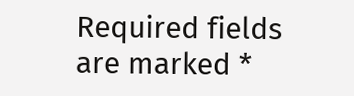Required fields are marked *